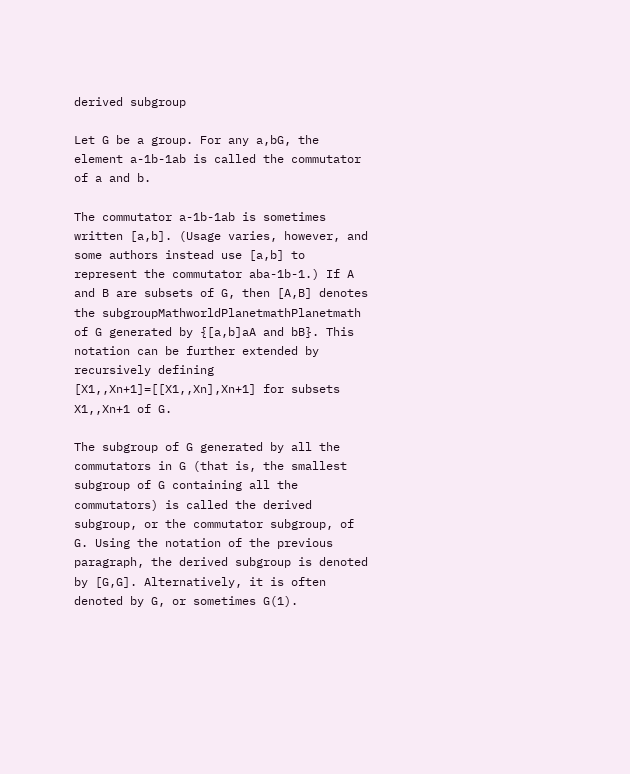derived subgroup

Let G be a group. For any a,bG, the element a-1b-1ab is called the commutator of a and b.

The commutator a-1b-1ab is sometimes written [a,b]. (Usage varies, however, and some authors instead use [a,b] to represent the commutator aba-1b-1.) If A and B are subsets of G, then [A,B] denotes the subgroupMathworldPlanetmathPlanetmath of G generated by {[a,b]aA and bB}. This notation can be further extended by recursively defining [X1,,Xn+1]=[[X1,,Xn],Xn+1] for subsets X1,,Xn+1 of G.

The subgroup of G generated by all the commutators in G (that is, the smallest subgroup of G containing all the commutators) is called the derived subgroup, or the commutator subgroup, of G. Using the notation of the previous paragraph, the derived subgroup is denoted by [G,G]. Alternatively, it is often denoted by G, or sometimes G(1).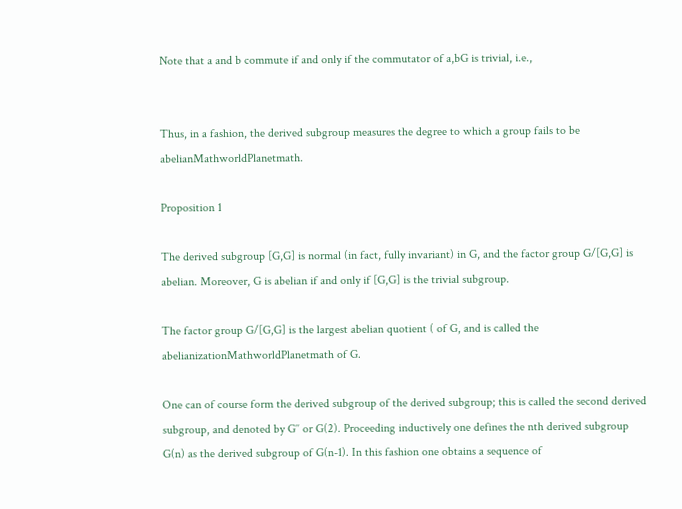Note that a and b commute if and only if the commutator of a,bG is trivial, i.e.,


Thus, in a fashion, the derived subgroup measures the degree to which a group fails to be abelianMathworldPlanetmath.

Proposition 1

The derived subgroup [G,G] is normal (in fact, fully invariant) in G, and the factor group G/[G,G] is abelian. Moreover, G is abelian if and only if [G,G] is the trivial subgroup.

The factor group G/[G,G] is the largest abelian quotient ( of G, and is called the abelianizationMathworldPlanetmath of G.

One can of course form the derived subgroup of the derived subgroup; this is called the second derived subgroup, and denoted by G′′ or G(2). Proceeding inductively one defines the nth derived subgroup G(n) as the derived subgroup of G(n-1). In this fashion one obtains a sequence of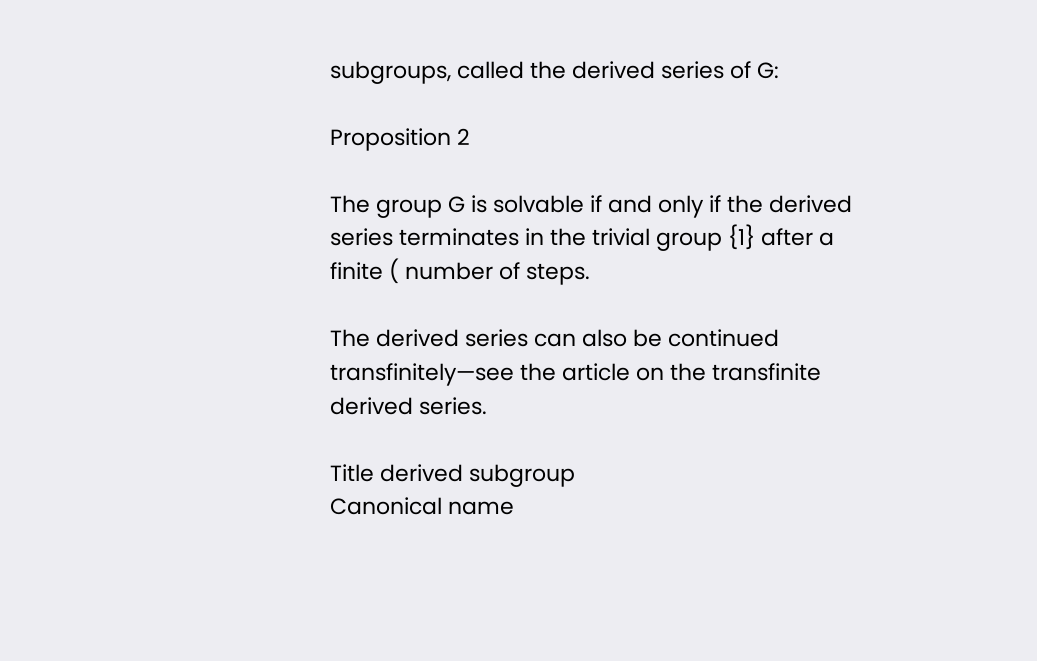subgroups, called the derived series of G:

Proposition 2

The group G is solvable if and only if the derived series terminates in the trivial group {1} after a finite ( number of steps.

The derived series can also be continued transfinitely—see the article on the transfinite derived series.

Title derived subgroup
Canonical name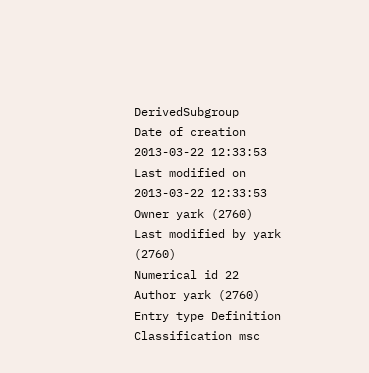DerivedSubgroup
Date of creation 2013-03-22 12:33:53
Last modified on 2013-03-22 12:33:53
Owner yark (2760)
Last modified by yark (2760)
Numerical id 22
Author yark (2760)
Entry type Definition
Classification msc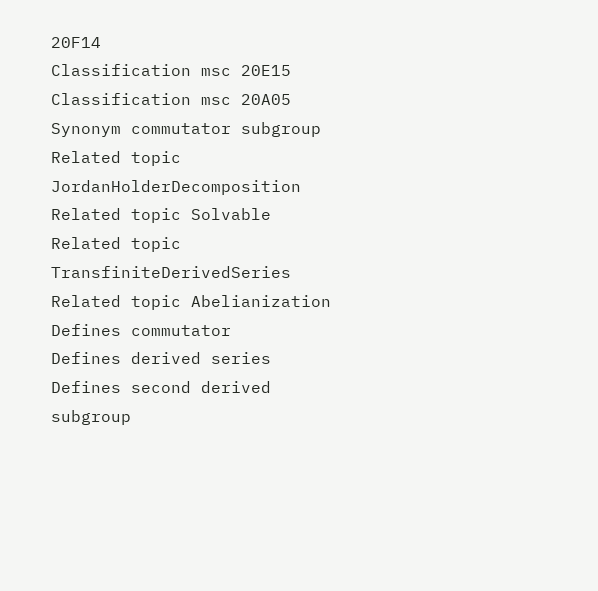20F14
Classification msc 20E15
Classification msc 20A05
Synonym commutator subgroup
Related topic JordanHolderDecomposition
Related topic Solvable
Related topic TransfiniteDerivedSeries
Related topic Abelianization
Defines commutator
Defines derived series
Defines second derived subgroup